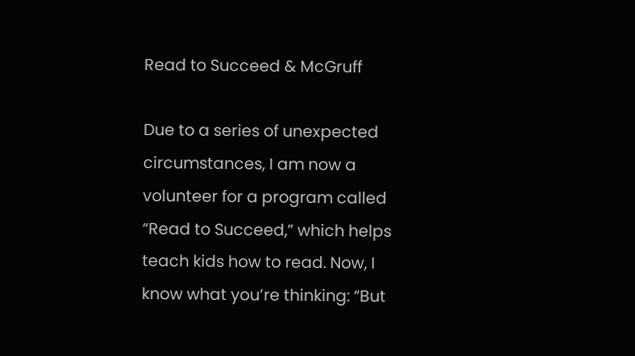Read to Succeed & McGruff

Due to a series of unexpected circumstances, I am now a volunteer for a program called “Read to Succeed,” which helps teach kids how to read. Now, I know what you’re thinking: “But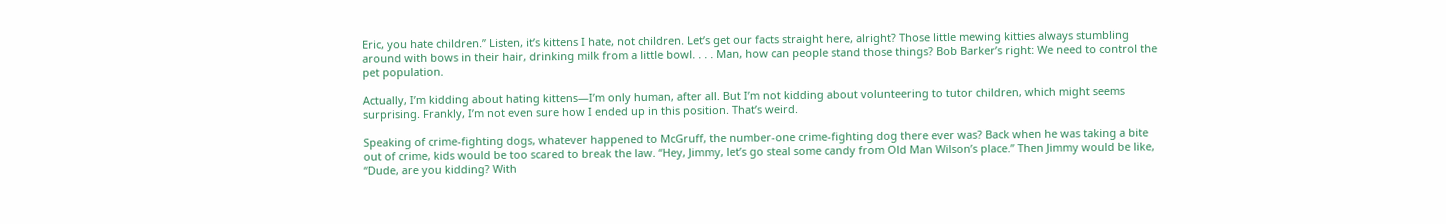Eric, you hate children.” Listen, it’s kittens I hate, not children. Let’s get our facts straight here, alright? Those little mewing kitties always stumbling around with bows in their hair, drinking milk from a little bowl. . . . Man, how can people stand those things? Bob Barker’s right: We need to control the pet population.

Actually, I’m kidding about hating kittens—I’m only human, after all. But I’m not kidding about volunteering to tutor children, which might seems surprising. Frankly, I’m not even sure how I ended up in this position. That’s weird.

Speaking of crime-fighting dogs, whatever happened to McGruff, the number-one crime-fighting dog there ever was? Back when he was taking a bite out of crime, kids would be too scared to break the law. “Hey, Jimmy, let’s go steal some candy from Old Man Wilson’s place.” Then Jimmy would be like, “Dude, are you kidding? With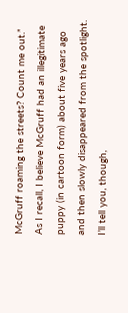McGruff roaming the streets? Count me out.” As I recall, I believe McGruff had an illegitimate puppy (in cartoon form) about five years ago and then slowly disappeared from the spotlight. I’ll tell you, though,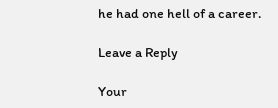he had one hell of a career.

Leave a Reply

Your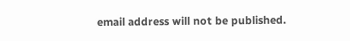email address will not be published.